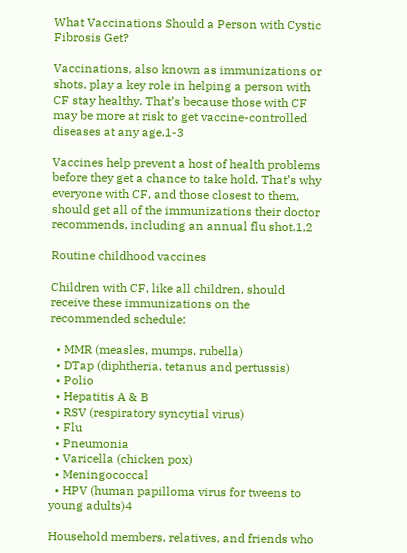What Vaccinations Should a Person with Cystic Fibrosis Get?

Vaccinations, also known as immunizations or shots, play a key role in helping a person with CF stay healthy. That’s because those with CF may be more at risk to get vaccine-controlled diseases at any age.1-3

Vaccines help prevent a host of health problems before they get a chance to take hold. That’s why everyone with CF, and those closest to them, should get all of the immunizations their doctor recommends, including an annual flu shot.1,2

Routine childhood vaccines

Children with CF, like all children, should receive these immunizations on the recommended schedule:

  • MMR (measles, mumps, rubella)
  • DTap (diphtheria, tetanus and pertussis)
  • Polio
  • Hepatitis A & B
  • RSV (respiratory syncytial virus)
  • Flu
  • Pneumonia
  • Varicella (chicken pox)
  • Meningococcal
  • HPV (human papilloma virus for tweens to young adults)4

Household members, relatives, and friends who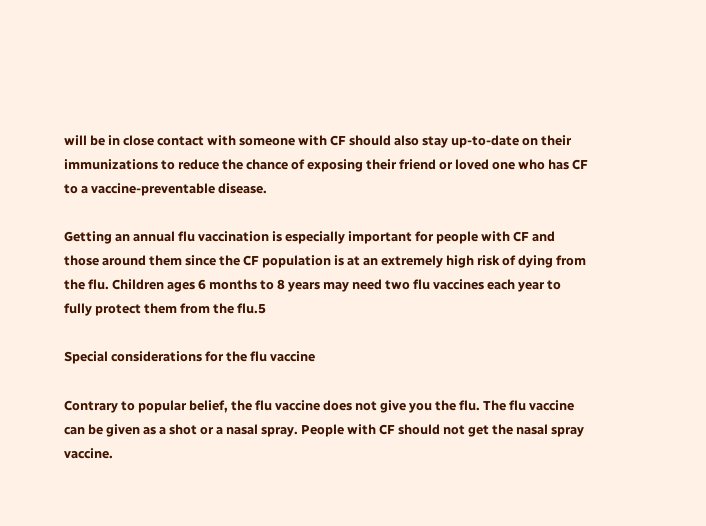will be in close contact with someone with CF should also stay up-to-date on their immunizations to reduce the chance of exposing their friend or loved one who has CF to a vaccine-preventable disease.

Getting an annual flu vaccination is especially important for people with CF and those around them since the CF population is at an extremely high risk of dying from the flu. Children ages 6 months to 8 years may need two flu vaccines each year to fully protect them from the flu.5

Special considerations for the flu vaccine

Contrary to popular belief, the flu vaccine does not give you the flu. The flu vaccine can be given as a shot or a nasal spray. People with CF should not get the nasal spray vaccine.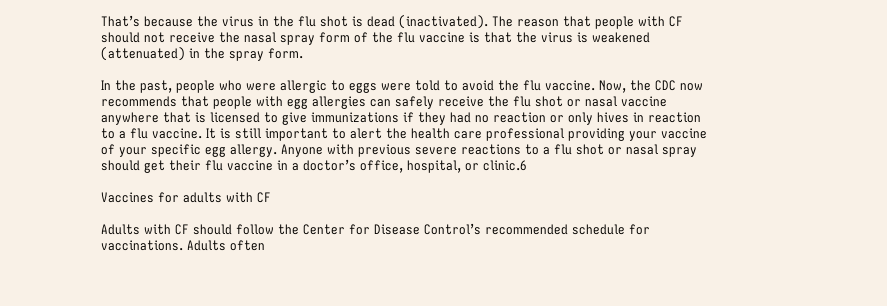That’s because the virus in the flu shot is dead (inactivated). The reason that people with CF should not receive the nasal spray form of the flu vaccine is that the virus is weakened (attenuated) in the spray form.

In the past, people who were allergic to eggs were told to avoid the flu vaccine. Now, the CDC now recommends that people with egg allergies can safely receive the flu shot or nasal vaccine anywhere that is licensed to give immunizations if they had no reaction or only hives in reaction to a flu vaccine. It is still important to alert the health care professional providing your vaccine of your specific egg allergy. Anyone with previous severe reactions to a flu shot or nasal spray should get their flu vaccine in a doctor’s office, hospital, or clinic.6

Vaccines for adults with CF

Adults with CF should follow the Center for Disease Control’s recommended schedule for vaccinations. Adults often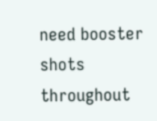need booster shots throughout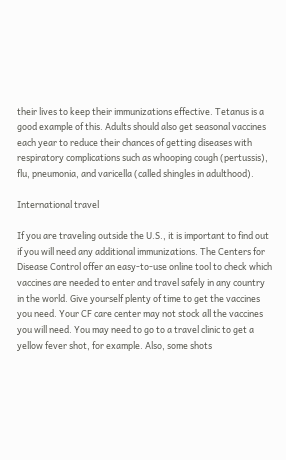their lives to keep their immunizations effective. Tetanus is a good example of this. Adults should also get seasonal vaccines each year to reduce their chances of getting diseases with respiratory complications such as whooping cough (pertussis), flu, pneumonia, and varicella (called shingles in adulthood).

International travel

If you are traveling outside the U.S., it is important to find out if you will need any additional immunizations. The Centers for Disease Control offer an easy-to-use online tool to check which vaccines are needed to enter and travel safely in any country in the world. Give yourself plenty of time to get the vaccines you need. Your CF care center may not stock all the vaccines you will need. You may need to go to a travel clinic to get a yellow fever shot, for example. Also, some shots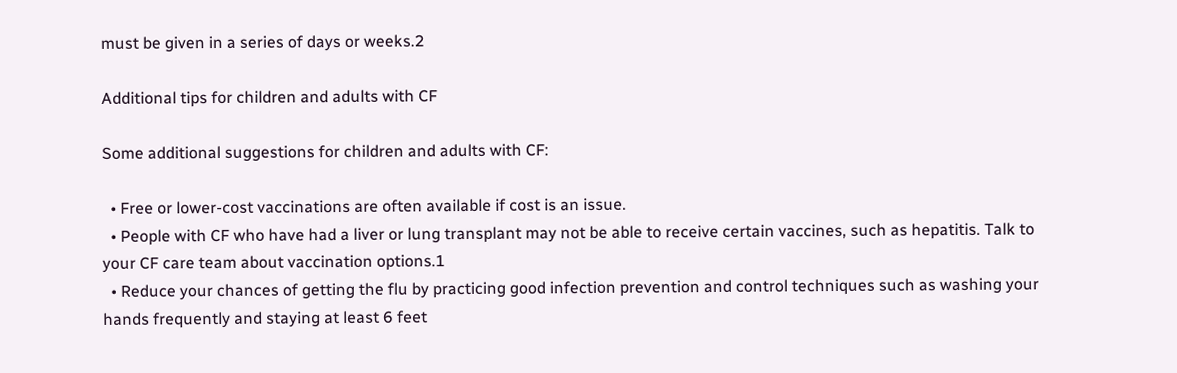must be given in a series of days or weeks.2

Additional tips for children and adults with CF

Some additional suggestions for children and adults with CF:

  • Free or lower-cost vaccinations are often available if cost is an issue.
  • People with CF who have had a liver or lung transplant may not be able to receive certain vaccines, such as hepatitis. Talk to your CF care team about vaccination options.1
  • Reduce your chances of getting the flu by practicing good infection prevention and control techniques such as washing your hands frequently and staying at least 6 feet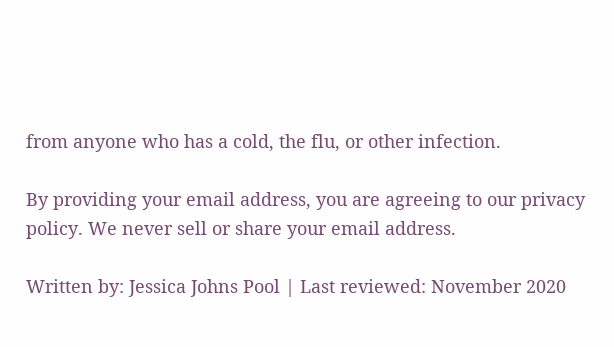from anyone who has a cold, the flu, or other infection.

By providing your email address, you are agreeing to our privacy policy. We never sell or share your email address.

Written by: Jessica Johns Pool | Last reviewed: November 2020